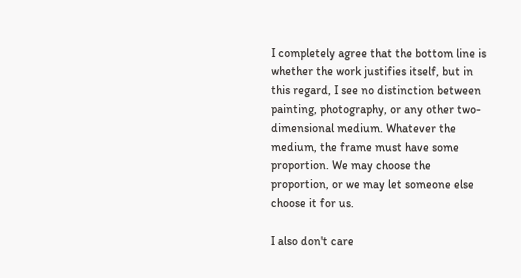I completely agree that the bottom line is whether the work justifies itself, but in this regard, I see no distinction between painting, photography, or any other two-dimensional medium. Whatever the medium, the frame must have some proportion. We may choose the proportion, or we may let someone else choose it for us.

I also don't care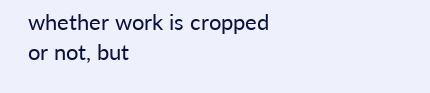whether work is cropped or not, but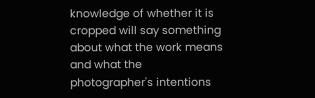knowledge of whether it is cropped will say something about what the work means and what the photographer's intentions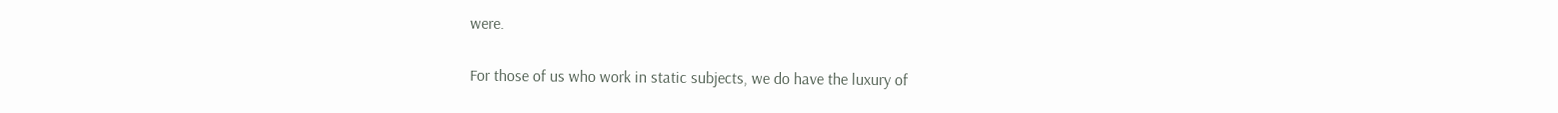were.

For those of us who work in static subjects, we do have the luxury of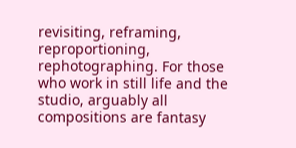revisiting, reframing, reproportioning, rephotographing. For those who work in still life and the studio, arguably all compositions are fantasy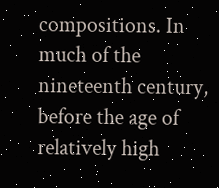compositions. In much of the nineteenth century, before the age of relatively high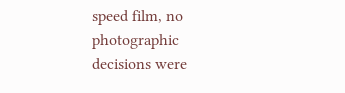speed film, no photographic decisions were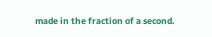made in the fraction of a second.